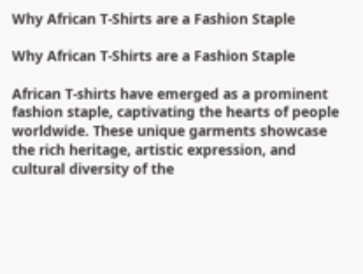Why African T-Shirts are a Fashion Staple

Why African T-Shirts are a Fashion Staple

African T-shirts have emerged as a prominent fashion staple, captivating the hearts of people worldwide. These unique garments showcase the rich heritage, artistic expression, and cultural diversity of the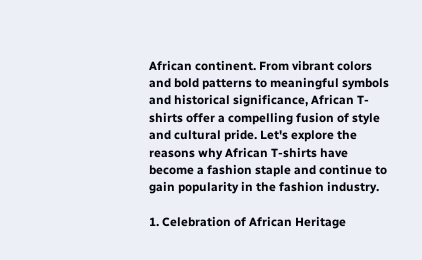African continent. From vibrant colors and bold patterns to meaningful symbols and historical significance, African T-shirts offer a compelling fusion of style and cultural pride. Let's explore the reasons why African T-shirts have become a fashion staple and continue to gain popularity in the fashion industry.

1. Celebration of African Heritage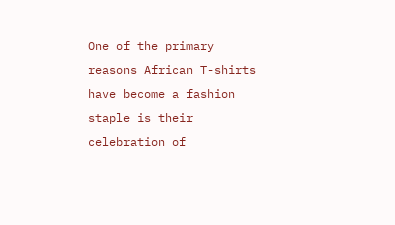One of the primary reasons African T-shirts have become a fashion staple is their celebration of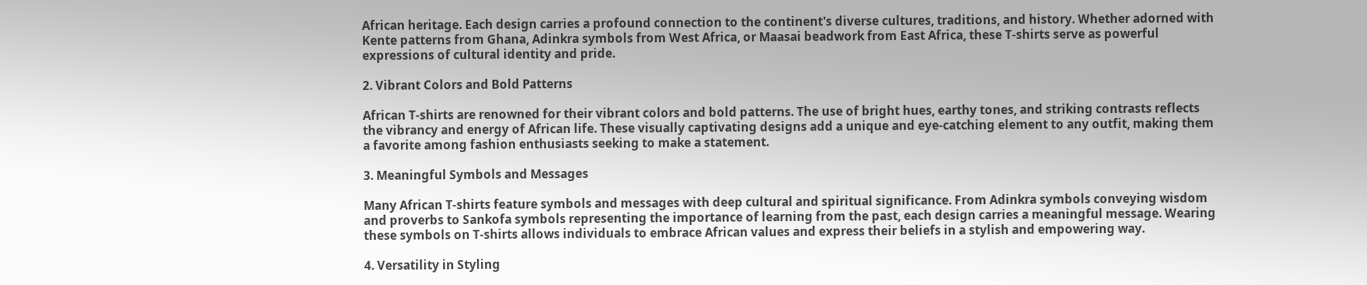African heritage. Each design carries a profound connection to the continent's diverse cultures, traditions, and history. Whether adorned with Kente patterns from Ghana, Adinkra symbols from West Africa, or Maasai beadwork from East Africa, these T-shirts serve as powerful expressions of cultural identity and pride.

2. Vibrant Colors and Bold Patterns

African T-shirts are renowned for their vibrant colors and bold patterns. The use of bright hues, earthy tones, and striking contrasts reflects the vibrancy and energy of African life. These visually captivating designs add a unique and eye-catching element to any outfit, making them a favorite among fashion enthusiasts seeking to make a statement.

3. Meaningful Symbols and Messages

Many African T-shirts feature symbols and messages with deep cultural and spiritual significance. From Adinkra symbols conveying wisdom and proverbs to Sankofa symbols representing the importance of learning from the past, each design carries a meaningful message. Wearing these symbols on T-shirts allows individuals to embrace African values and express their beliefs in a stylish and empowering way.

4. Versatility in Styling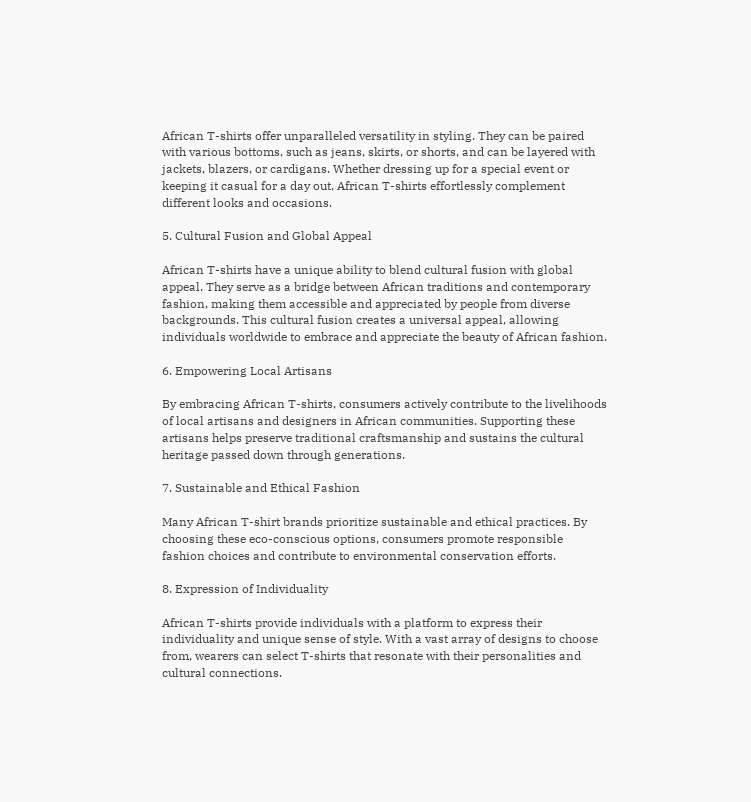African T-shirts offer unparalleled versatility in styling. They can be paired with various bottoms, such as jeans, skirts, or shorts, and can be layered with jackets, blazers, or cardigans. Whether dressing up for a special event or keeping it casual for a day out, African T-shirts effortlessly complement different looks and occasions.

5. Cultural Fusion and Global Appeal

African T-shirts have a unique ability to blend cultural fusion with global appeal. They serve as a bridge between African traditions and contemporary fashion, making them accessible and appreciated by people from diverse backgrounds. This cultural fusion creates a universal appeal, allowing individuals worldwide to embrace and appreciate the beauty of African fashion.

6. Empowering Local Artisans

By embracing African T-shirts, consumers actively contribute to the livelihoods of local artisans and designers in African communities. Supporting these artisans helps preserve traditional craftsmanship and sustains the cultural heritage passed down through generations.

7. Sustainable and Ethical Fashion

Many African T-shirt brands prioritize sustainable and ethical practices. By choosing these eco-conscious options, consumers promote responsible fashion choices and contribute to environmental conservation efforts.

8. Expression of Individuality

African T-shirts provide individuals with a platform to express their individuality and unique sense of style. With a vast array of designs to choose from, wearers can select T-shirts that resonate with their personalities and cultural connections.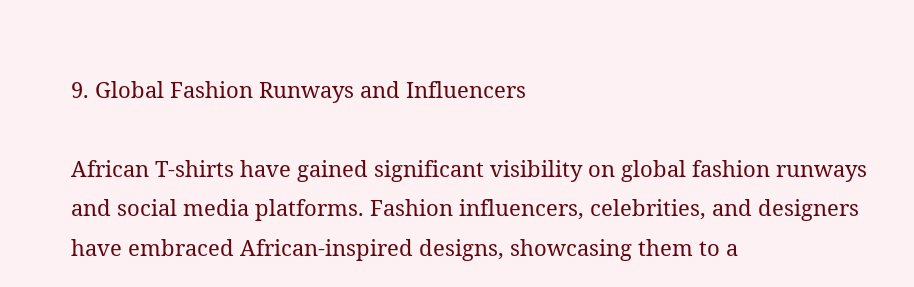9. Global Fashion Runways and Influencers

African T-shirts have gained significant visibility on global fashion runways and social media platforms. Fashion influencers, celebrities, and designers have embraced African-inspired designs, showcasing them to a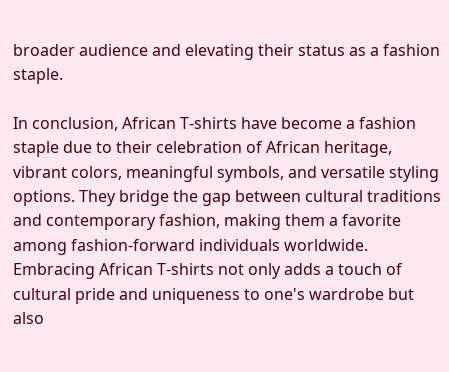broader audience and elevating their status as a fashion staple.

In conclusion, African T-shirts have become a fashion staple due to their celebration of African heritage, vibrant colors, meaningful symbols, and versatile styling options. They bridge the gap between cultural traditions and contemporary fashion, making them a favorite among fashion-forward individuals worldwide. Embracing African T-shirts not only adds a touch of cultural pride and uniqueness to one's wardrobe but also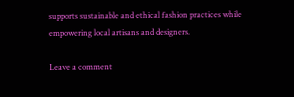supports sustainable and ethical fashion practices while empowering local artisans and designers.

Leave a comment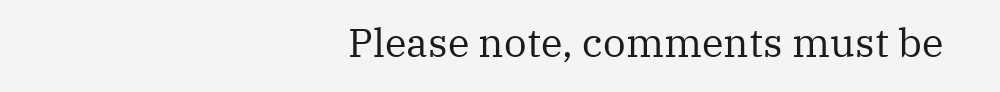Please note, comments must be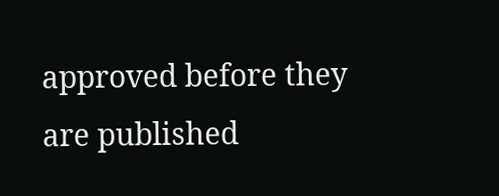approved before they are published